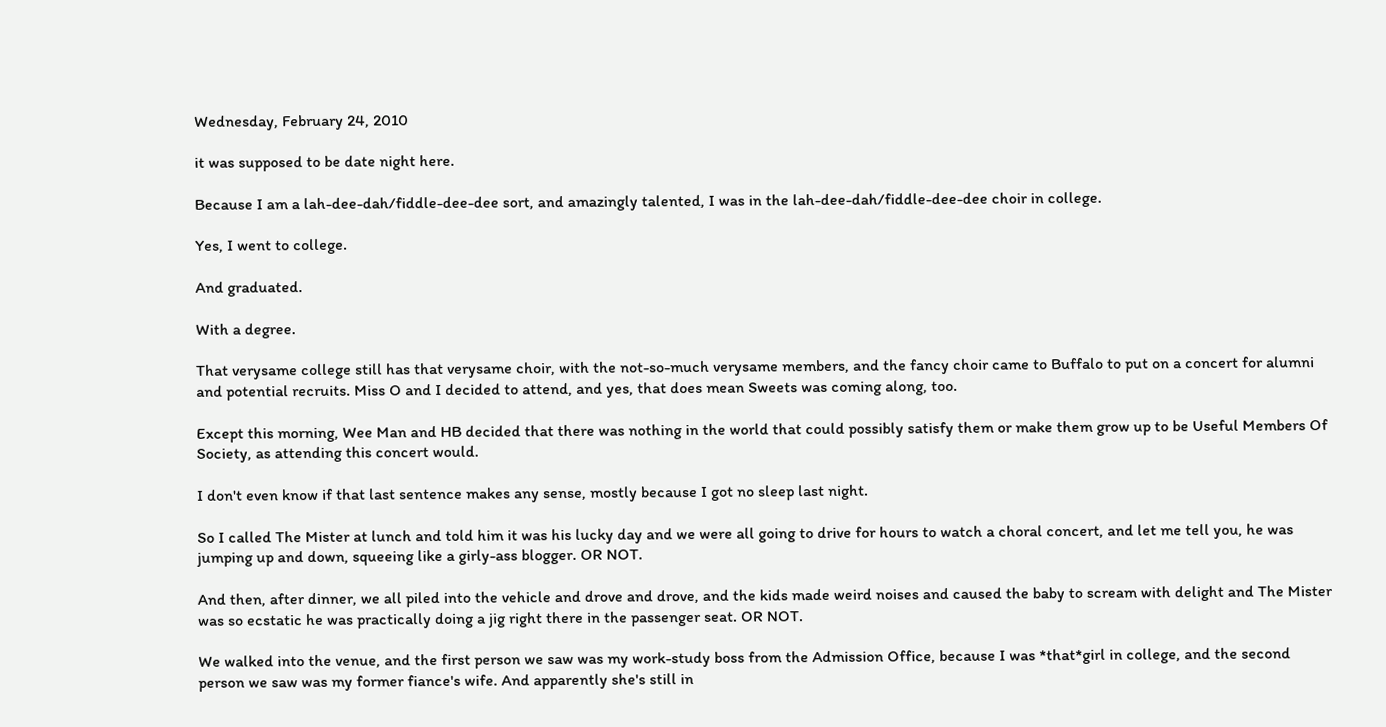Wednesday, February 24, 2010

it was supposed to be date night here.

Because I am a lah-dee-dah/fiddle-dee-dee sort, and amazingly talented, I was in the lah-dee-dah/fiddle-dee-dee choir in college.

Yes, I went to college.

And graduated.

With a degree.

That verysame college still has that verysame choir, with the not-so-much verysame members, and the fancy choir came to Buffalo to put on a concert for alumni and potential recruits. Miss O and I decided to attend, and yes, that does mean Sweets was coming along, too.

Except this morning, Wee Man and HB decided that there was nothing in the world that could possibly satisfy them or make them grow up to be Useful Members Of Society, as attending this concert would.

I don't even know if that last sentence makes any sense, mostly because I got no sleep last night.

So I called The Mister at lunch and told him it was his lucky day and we were all going to drive for hours to watch a choral concert, and let me tell you, he was jumping up and down, squeeing like a girly-ass blogger. OR NOT.

And then, after dinner, we all piled into the vehicle and drove and drove, and the kids made weird noises and caused the baby to scream with delight and The Mister was so ecstatic he was practically doing a jig right there in the passenger seat. OR NOT.

We walked into the venue, and the first person we saw was my work-study boss from the Admission Office, because I was *that*girl in college, and the second person we saw was my former fiance's wife. And apparently she's still in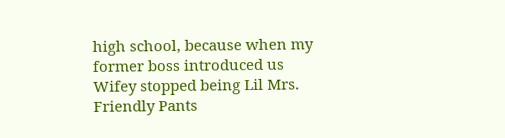high school, because when my former boss introduced us Wifey stopped being Lil Mrs. Friendly Pants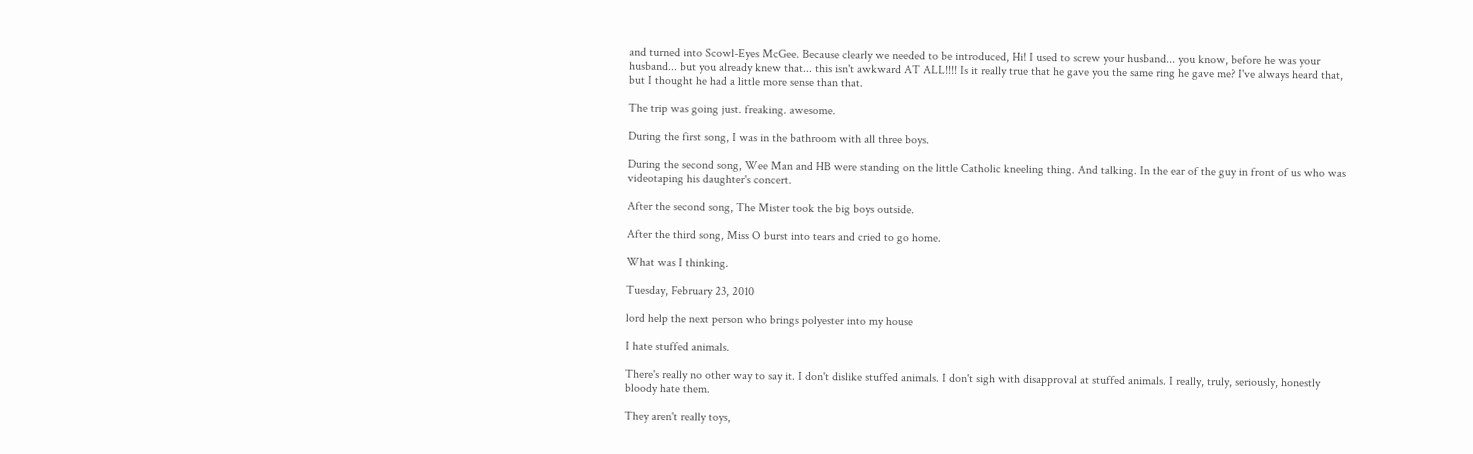and turned into Scowl-Eyes McGee. Because clearly we needed to be introduced, Hi! I used to screw your husband... you know, before he was your husband... but you already knew that... this isn't awkward AT ALL!!!! Is it really true that he gave you the same ring he gave me? I've always heard that, but I thought he had a little more sense than that.

The trip was going just. freaking. awesome.

During the first song, I was in the bathroom with all three boys.

During the second song, Wee Man and HB were standing on the little Catholic kneeling thing. And talking. In the ear of the guy in front of us who was videotaping his daughter's concert.

After the second song, The Mister took the big boys outside.

After the third song, Miss O burst into tears and cried to go home.

What was I thinking.

Tuesday, February 23, 2010

lord help the next person who brings polyester into my house

I hate stuffed animals.

There's really no other way to say it. I don't dislike stuffed animals. I don't sigh with disapproval at stuffed animals. I really, truly, seriously, honestly bloody hate them.

They aren't really toys,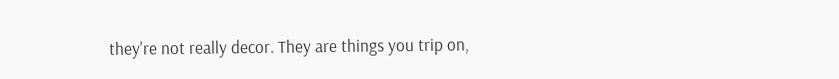they're not really decor. They are things you trip on,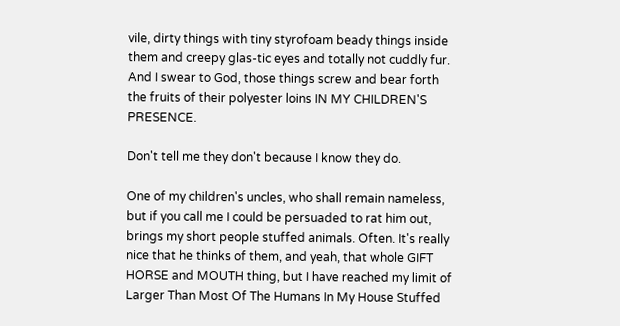vile, dirty things with tiny styrofoam beady things inside them and creepy glas-tic eyes and totally not cuddly fur. And I swear to God, those things screw and bear forth the fruits of their polyester loins IN MY CHILDREN'S PRESENCE.

Don't tell me they don't because I know they do.

One of my children's uncles, who shall remain nameless, but if you call me I could be persuaded to rat him out, brings my short people stuffed animals. Often. It's really nice that he thinks of them, and yeah, that whole GIFT HORSE and MOUTH thing, but I have reached my limit of Larger Than Most Of The Humans In My House Stuffed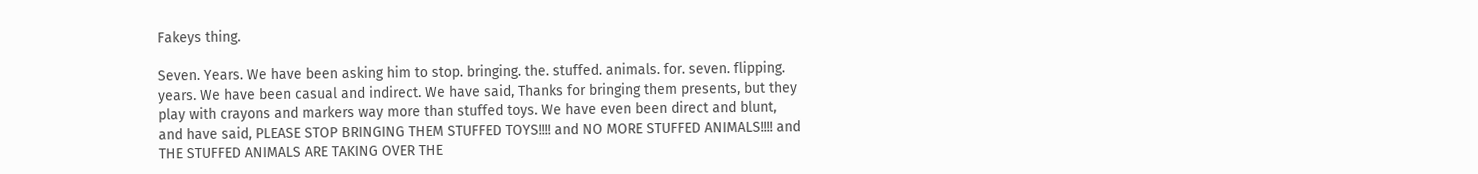Fakeys thing.

Seven. Years. We have been asking him to stop. bringing. the. stuffed. animals. for. seven. flipping. years. We have been casual and indirect. We have said, Thanks for bringing them presents, but they play with crayons and markers way more than stuffed toys. We have even been direct and blunt, and have said, PLEASE STOP BRINGING THEM STUFFED TOYS!!!! and NO MORE STUFFED ANIMALS!!!! and THE STUFFED ANIMALS ARE TAKING OVER THE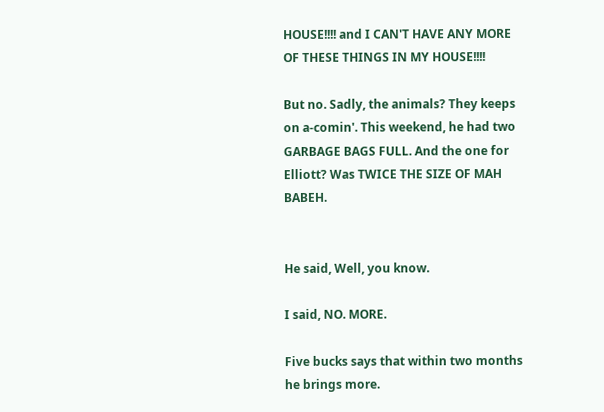HOUSE!!!! and I CAN'T HAVE ANY MORE OF THESE THINGS IN MY HOUSE!!!!

But no. Sadly, the animals? They keeps on a-comin'. This weekend, he had two GARBAGE BAGS FULL. And the one for Elliott? Was TWICE THE SIZE OF MAH BABEH.


He said, Well, you know.

I said, NO. MORE.

Five bucks says that within two months he brings more.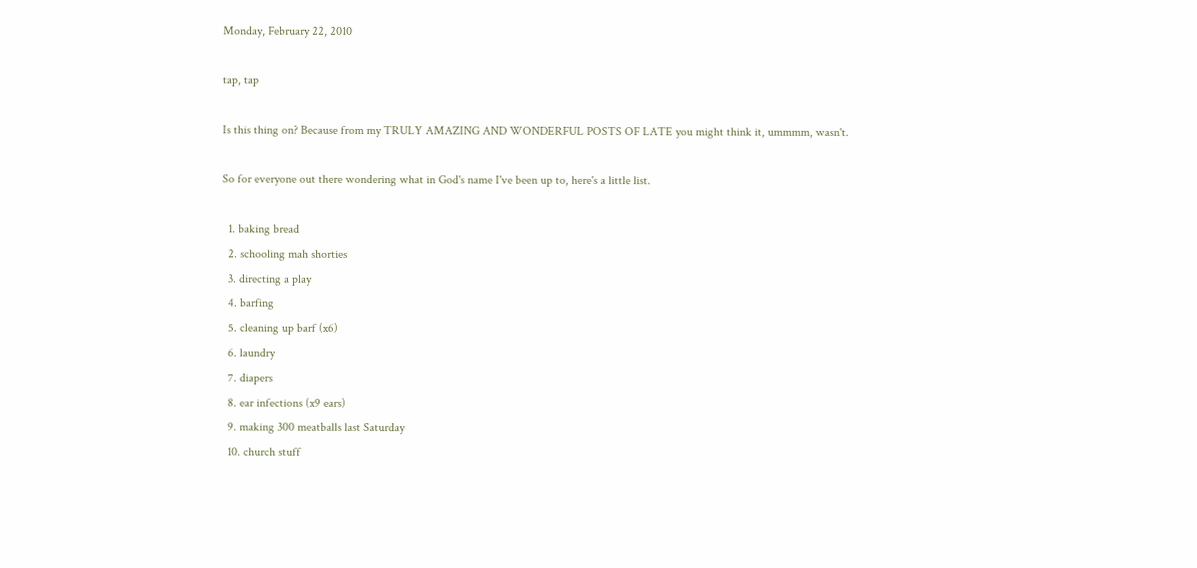Monday, February 22, 2010

tap, tap

Is this thing on? Because from my TRULY AMAZING AND WONDERFUL POSTS OF LATE you might think it, ummmm, wasn't.

So for everyone out there wondering what in God's name I've been up to, here's a little list.

  1. baking bread
  2. schooling mah shorties
  3. directing a play
  4. barfing
  5. cleaning up barf (x6)
  6. laundry
  7. diapers
  8. ear infections (x9 ears)
  9. making 300 meatballs last Saturday
  10. church stuff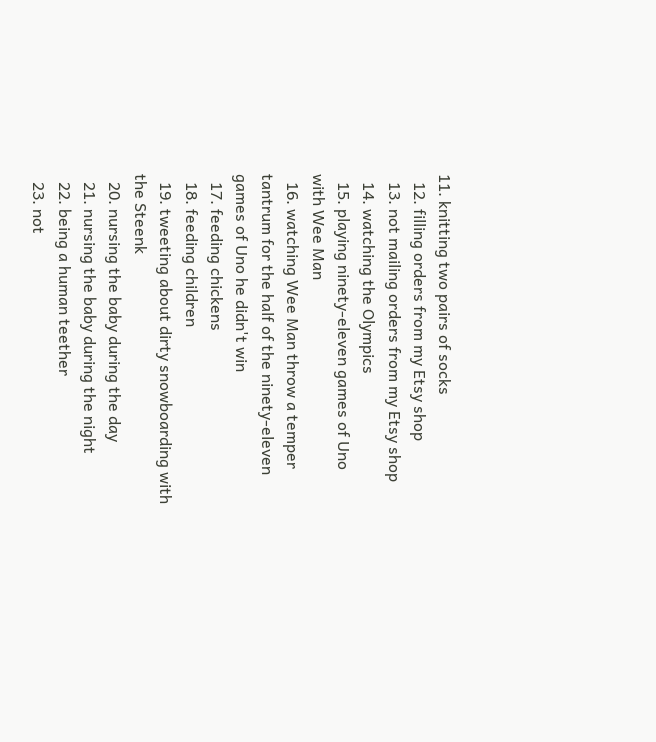11. knitting two pairs of socks
  12. filling orders from my Etsy shop
  13. not mailing orders from my Etsy shop
  14. watching the Olympics
  15. playing ninety-eleven games of Uno with Wee Man
  16. watching Wee Man throw a temper tantrum for the half of the ninety-eleven games of Uno he didn't win
  17. feeding chickens
  18. feeding children
  19. tweeting about dirty snowboarding with the Steenk
  20. nursing the baby during the day
  21. nursing the baby during the night
  22. being a human teether
  23. not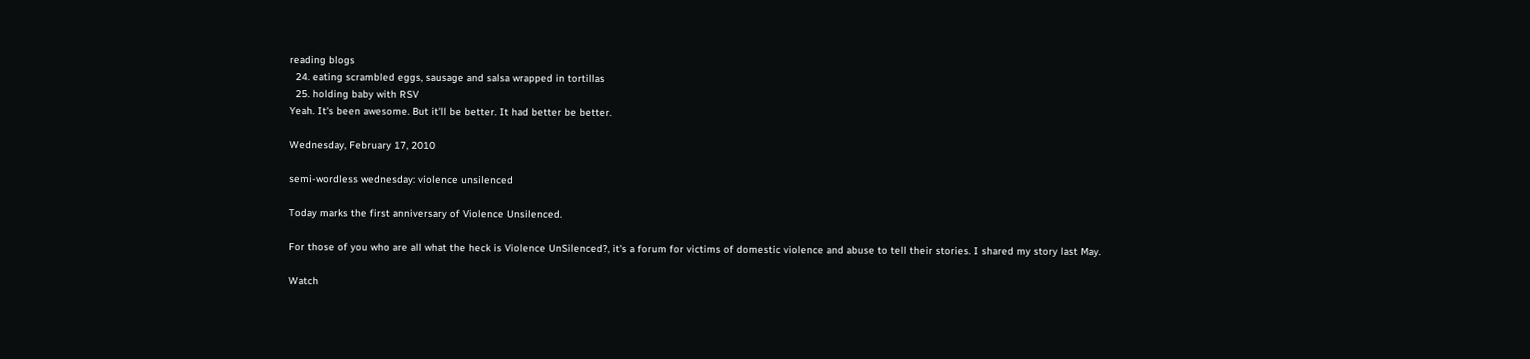reading blogs
  24. eating scrambled eggs, sausage and salsa wrapped in tortillas
  25. holding baby with RSV
Yeah. It's been awesome. But it'll be better. It had better be better.

Wednesday, February 17, 2010

semi-wordless wednesday: violence unsilenced

Today marks the first anniversary of Violence Unsilenced.

For those of you who are all what the heck is Violence UnSilenced?, it's a forum for victims of domestic violence and abuse to tell their stories. I shared my story last May.

Watch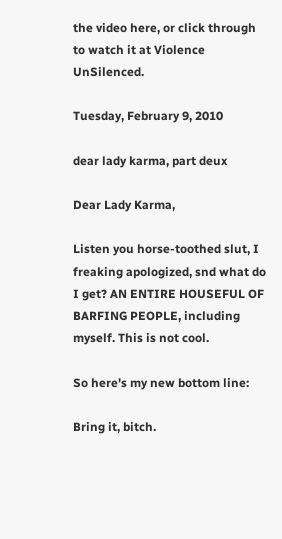the video here, or click through to watch it at Violence UnSilenced.

Tuesday, February 9, 2010

dear lady karma, part deux

Dear Lady Karma,

Listen you horse-toothed slut, I freaking apologized, snd what do I get? AN ENTIRE HOUSEFUL OF BARFING PEOPLE, including myself. This is not cool.

So here's my new bottom line:

Bring it, bitch.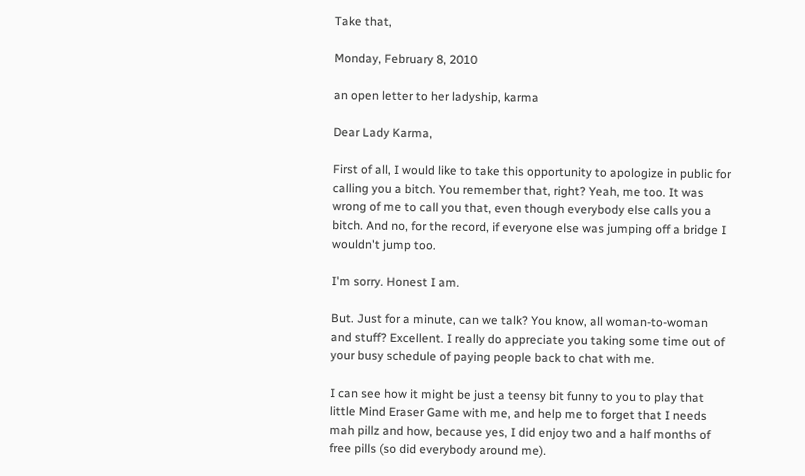Take that,

Monday, February 8, 2010

an open letter to her ladyship, karma

Dear Lady Karma,

First of all, I would like to take this opportunity to apologize in public for calling you a bitch. You remember that, right? Yeah, me too. It was wrong of me to call you that, even though everybody else calls you a bitch. And no, for the record, if everyone else was jumping off a bridge I wouldn't jump too.

I'm sorry. Honest I am.

But. Just for a minute, can we talk? You know, all woman-to-woman and stuff? Excellent. I really do appreciate you taking some time out of your busy schedule of paying people back to chat with me.

I can see how it might be just a teensy bit funny to you to play that little Mind Eraser Game with me, and help me to forget that I needs mah pillz and how, because yes, I did enjoy two and a half months of free pills (so did everybody around me).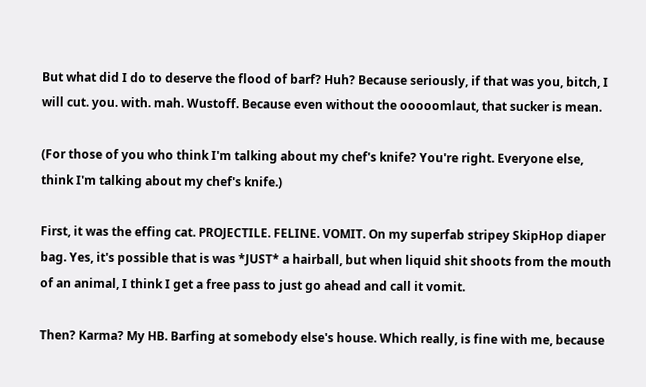But what did I do to deserve the flood of barf? Huh? Because seriously, if that was you, bitch, I will cut. you. with. mah. Wustoff. Because even without the ooooomlaut, that sucker is mean.

(For those of you who think I'm talking about my chef's knife? You're right. Everyone else, think I'm talking about my chef's knife.)

First, it was the effing cat. PROJECTILE. FELINE. VOMIT. On my superfab stripey SkipHop diaper bag. Yes, it's possible that is was *JUST* a hairball, but when liquid shit shoots from the mouth of an animal, I think I get a free pass to just go ahead and call it vomit.

Then? Karma? My HB. Barfing at somebody else's house. Which really, is fine with me, because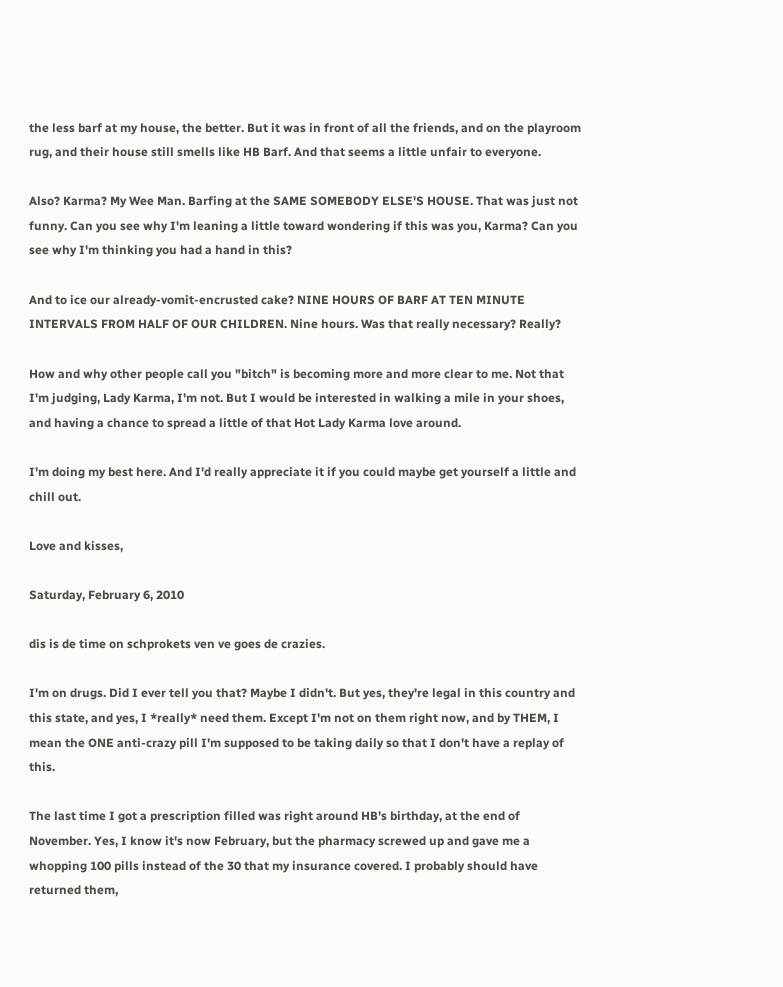the less barf at my house, the better. But it was in front of all the friends, and on the playroom rug, and their house still smells like HB Barf. And that seems a little unfair to everyone.

Also? Karma? My Wee Man. Barfing at the SAME SOMEBODY ELSE'S HOUSE. That was just not funny. Can you see why I'm leaning a little toward wondering if this was you, Karma? Can you see why I'm thinking you had a hand in this?

And to ice our already-vomit-encrusted cake? NINE HOURS OF BARF AT TEN MINUTE INTERVALS FROM HALF OF OUR CHILDREN. Nine hours. Was that really necessary? Really?

How and why other people call you "bitch" is becoming more and more clear to me. Not that I'm judging, Lady Karma, I'm not. But I would be interested in walking a mile in your shoes, and having a chance to spread a little of that Hot Lady Karma love around.

I'm doing my best here. And I'd really appreciate it if you could maybe get yourself a little and chill out.

Love and kisses,

Saturday, February 6, 2010

dis is de time on schprokets ven ve goes de crazies.

I'm on drugs. Did I ever tell you that? Maybe I didn't. But yes, they're legal in this country and this state, and yes, I *really* need them. Except I'm not on them right now, and by THEM, I mean the ONE anti-crazy pill I'm supposed to be taking daily so that I don't have a replay of this.

The last time I got a prescription filled was right around HB's birthday, at the end of November. Yes, I know it's now February, but the pharmacy screwed up and gave me a whopping 100 pills instead of the 30 that my insurance covered. I probably should have returned them,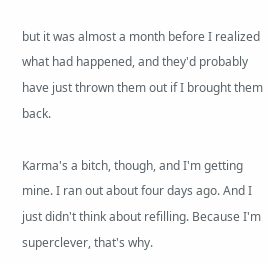but it was almost a month before I realized what had happened, and they'd probably have just thrown them out if I brought them back.

Karma's a bitch, though, and I'm getting mine. I ran out about four days ago. And I just didn't think about refilling. Because I'm superclever, that's why.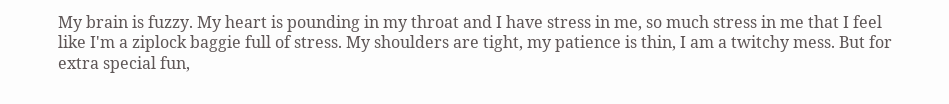My brain is fuzzy. My heart is pounding in my throat and I have stress in me, so much stress in me that I feel like I'm a ziplock baggie full of stress. My shoulders are tight, my patience is thin, I am a twitchy mess. But for extra special fun,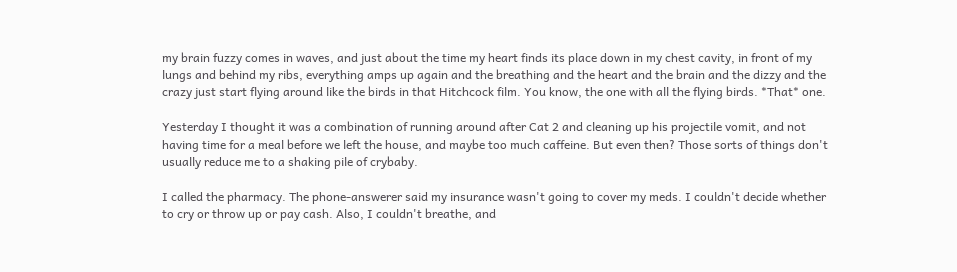my brain fuzzy comes in waves, and just about the time my heart finds its place down in my chest cavity, in front of my lungs and behind my ribs, everything amps up again and the breathing and the heart and the brain and the dizzy and the crazy just start flying around like the birds in that Hitchcock film. You know, the one with all the flying birds. *That* one.

Yesterday I thought it was a combination of running around after Cat 2 and cleaning up his projectile vomit, and not having time for a meal before we left the house, and maybe too much caffeine. But even then? Those sorts of things don't usually reduce me to a shaking pile of crybaby.

I called the pharmacy. The phone-answerer said my insurance wasn't going to cover my meds. I couldn't decide whether to cry or throw up or pay cash. Also, I couldn't breathe, and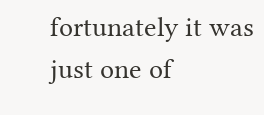fortunately it was just one of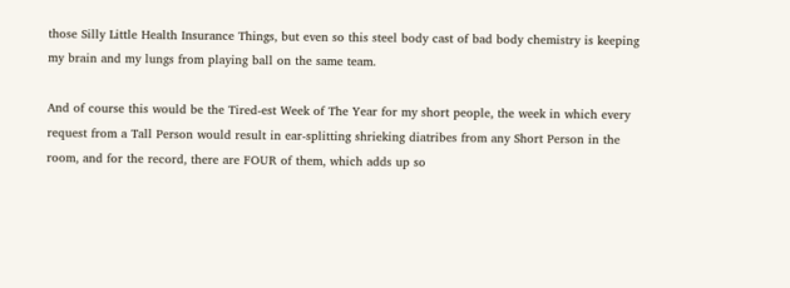those Silly Little Health Insurance Things, but even so this steel body cast of bad body chemistry is keeping my brain and my lungs from playing ball on the same team.

And of course this would be the Tired-est Week of The Year for my short people, the week in which every request from a Tall Person would result in ear-splitting shrieking diatribes from any Short Person in the room, and for the record, there are FOUR of them, which adds up so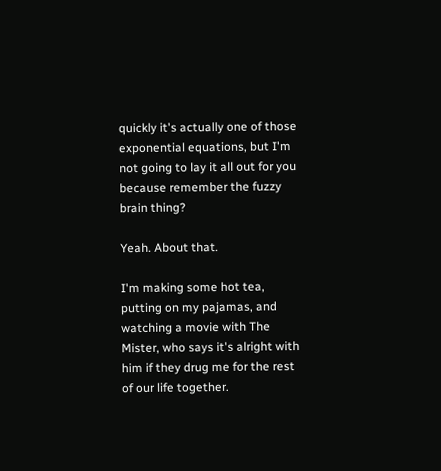quickly it's actually one of those exponential equations, but I'm not going to lay it all out for you because remember the fuzzy brain thing?

Yeah. About that.

I'm making some hot tea, putting on my pajamas, and watching a movie with The Mister, who says it's alright with him if they drug me for the rest of our life together.